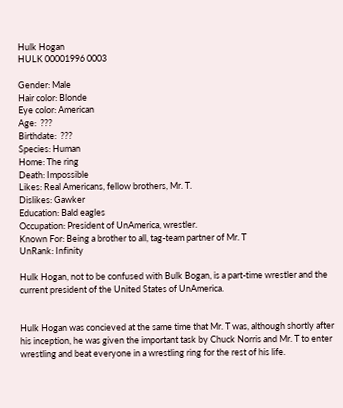Hulk Hogan
HULK 00001996 0003

Gender: Male
Hair color: Blonde
Eye color: American
Age:  ???
Birthdate:  ???
Species: Human
Home: The ring
Death: Impossible
Likes: Real Americans, fellow brothers, Mr. T.
Dislikes: Gawker
Education: Bald eagles
Occupation: President of UnAmerica, wrestler.
Known For: Being a brother to all, tag-team partner of Mr. T
UnRank: Infinity

Hulk Hogan, not to be confused with Bulk Bogan, is a part-time wrestler and the current president of the United States of UnAmerica.


Hulk Hogan was concieved at the same time that Mr. T was, although shortly after his inception, he was given the important task by Chuck Norris and Mr. T to enter wrestling and beat everyone in a wrestling ring for the rest of his life.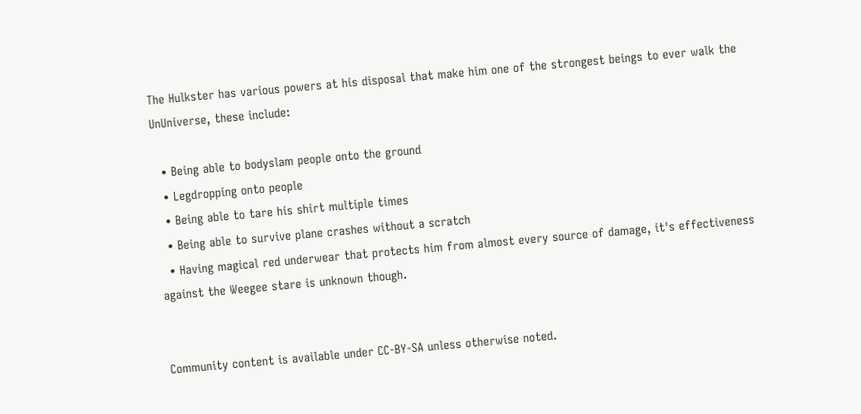The Hulkster has various powers at his disposal that make him one of the strongest beings to ever walk the UnUniverse, these include:

  • Being able to bodyslam people onto the ground
  • Legdropping onto people
  • Being able to tare his shirt multiple times
  • Being able to survive plane crashes without a scratch
  • Having magical red underwear that protects him from almost every source of damage, it's effectiveness against the Weegee stare is unknown though.


Community content is available under CC-BY-SA unless otherwise noted.